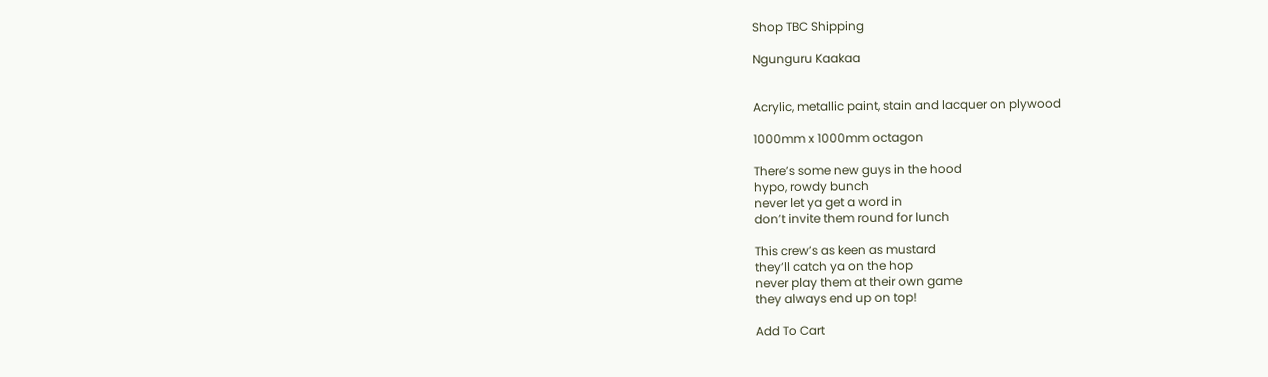Shop TBC Shipping

Ngunguru Kaakaa


Acrylic, metallic paint, stain and lacquer on plywood

1000mm x 1000mm octagon

There’s some new guys in the hood
hypo, rowdy bunch
never let ya get a word in
don’t invite them round for lunch

This crew’s as keen as mustard
they’ll catch ya on the hop
never play them at their own game
they always end up on top!

Add To Cart